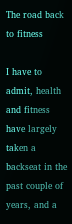The road back to fitness

I have to admit, health and fitness have largely taken a backseat in the past couple of years, and a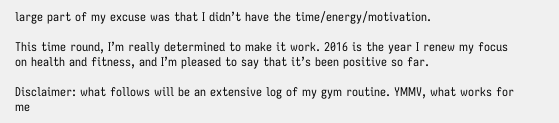large part of my excuse was that I didn’t have the time/energy/motivation.

This time round, I’m really determined to make it work. 2016 is the year I renew my focus on health and fitness, and I’m pleased to say that it’s been positive so far.

Disclaimer: what follows will be an extensive log of my gym routine. YMMV, what works for me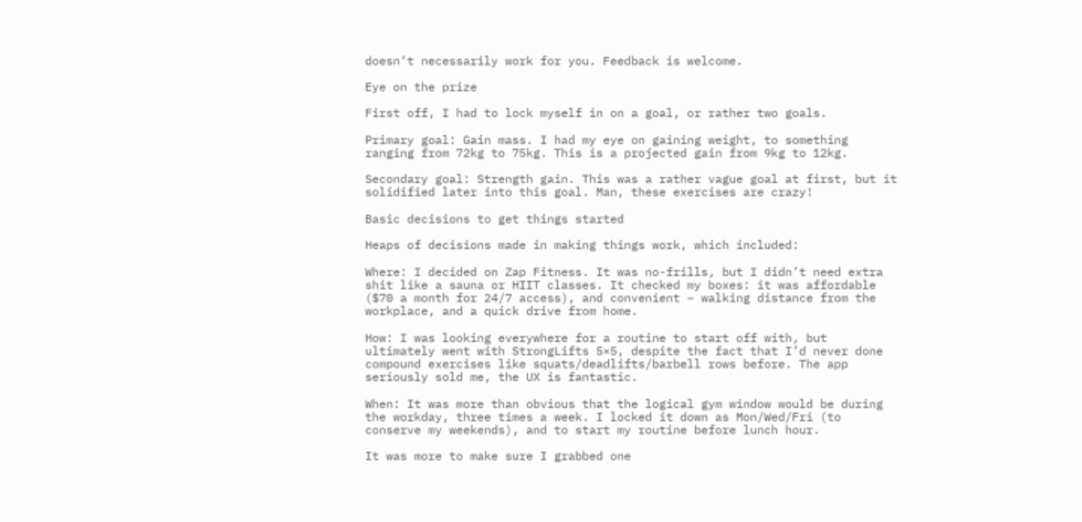doesn’t necessarily work for you. Feedback is welcome.

Eye on the prize

First off, I had to lock myself in on a goal, or rather two goals.

Primary goal: Gain mass. I had my eye on gaining weight, to something ranging from 72kg to 75kg. This is a projected gain from 9kg to 12kg.

Secondary goal: Strength gain. This was a rather vague goal at first, but it solidified later into this goal. Man, these exercises are crazy!

Basic decisions to get things started

Heaps of decisions made in making things work, which included:

Where: I decided on Zap Fitness. It was no-frills, but I didn’t need extra shit like a sauna or HIIT classes. It checked my boxes: it was affordable ($70 a month for 24/7 access), and convenient – walking distance from the workplace, and a quick drive from home.

How: I was looking everywhere for a routine to start off with, but ultimately went with StrongLifts 5×5, despite the fact that I’d never done compound exercises like squats/deadlifts/barbell rows before. The app seriously sold me, the UX is fantastic.

When: It was more than obvious that the logical gym window would be during the workday, three times a week. I locked it down as Mon/Wed/Fri (to conserve my weekends), and to start my routine before lunch hour.

It was more to make sure I grabbed one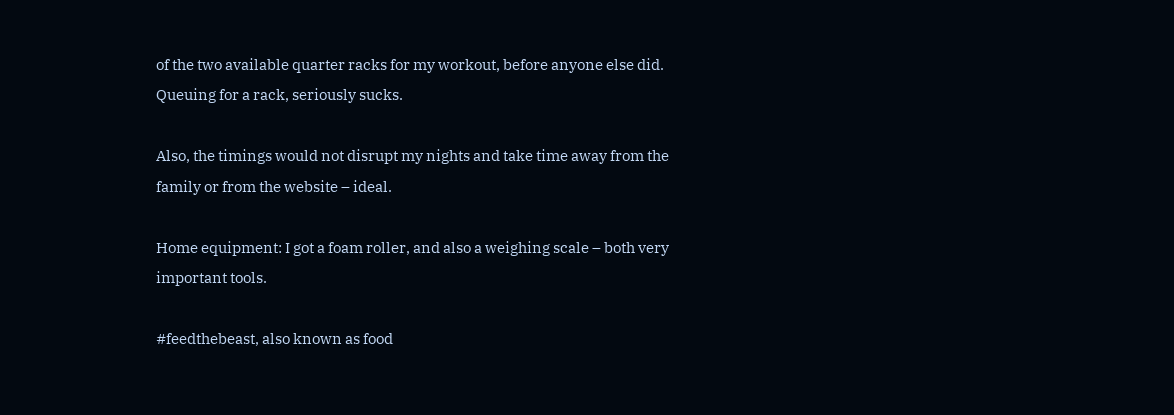of the two available quarter racks for my workout, before anyone else did. Queuing for a rack, seriously sucks.

Also, the timings would not disrupt my nights and take time away from the family or from the website – ideal.

Home equipment: I got a foam roller, and also a weighing scale – both very important tools.

#feedthebeast, also known as food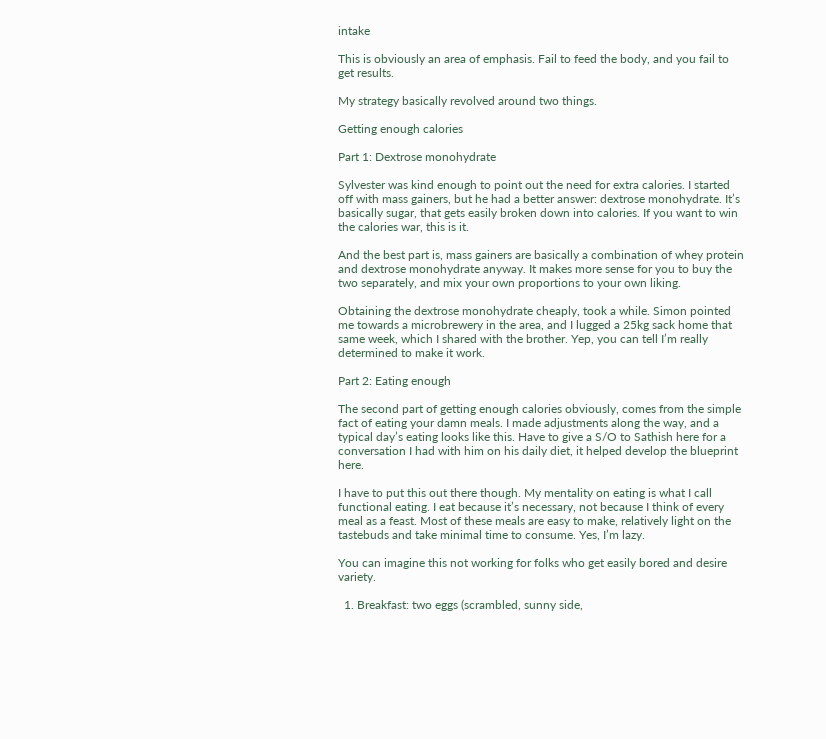intake

This is obviously an area of emphasis. Fail to feed the body, and you fail to get results.

My strategy basically revolved around two things.

Getting enough calories

Part 1: Dextrose monohydrate

Sylvester was kind enough to point out the need for extra calories. I started off with mass gainers, but he had a better answer: dextrose monohydrate. It’s basically sugar, that gets easily broken down into calories. If you want to win the calories war, this is it.

And the best part is, mass gainers are basically a combination of whey protein and dextrose monohydrate anyway. It makes more sense for you to buy the two separately, and mix your own proportions to your own liking.

Obtaining the dextrose monohydrate cheaply, took a while. Simon pointed me towards a microbrewery in the area, and I lugged a 25kg sack home that same week, which I shared with the brother. Yep, you can tell I’m really determined to make it work.

Part 2: Eating enough

The second part of getting enough calories obviously, comes from the simple fact of eating your damn meals. I made adjustments along the way, and a typical day’s eating looks like this. Have to give a S/O to Sathish here for a conversation I had with him on his daily diet, it helped develop the blueprint here.

I have to put this out there though. My mentality on eating is what I call functional eating. I eat because it’s necessary, not because I think of every meal as a feast. Most of these meals are easy to make, relatively light on the tastebuds and take minimal time to consume. Yes, I’m lazy.

You can imagine this not working for folks who get easily bored and desire variety.

  1. Breakfast: two eggs (scrambled, sunny side,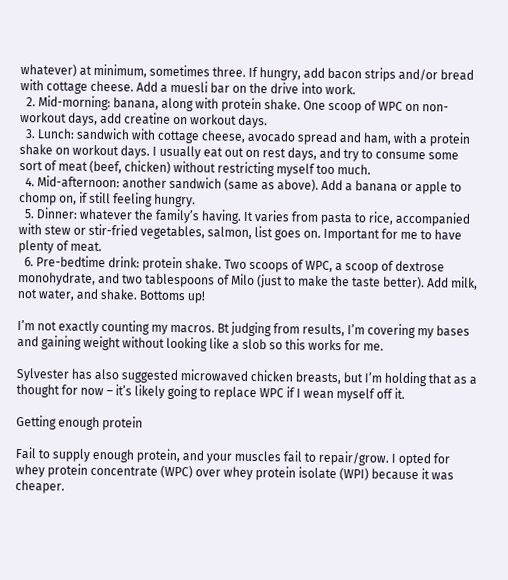whatever) at minimum, sometimes three. If hungry, add bacon strips and/or bread with cottage cheese. Add a muesli bar on the drive into work.
  2. Mid-morning: banana, along with protein shake. One scoop of WPC on non-workout days, add creatine on workout days.
  3. Lunch: sandwich with cottage cheese, avocado spread and ham, with a protein shake on workout days. I usually eat out on rest days, and try to consume some sort of meat (beef, chicken) without restricting myself too much.
  4. Mid-afternoon: another sandwich (same as above). Add a banana or apple to chomp on, if still feeling hungry.
  5. Dinner: whatever the family’s having. It varies from pasta to rice, accompanied with stew or stir-fried vegetables, salmon, list goes on. Important for me to have plenty of meat.
  6. Pre-bedtime drink: protein shake. Two scoops of WPC, a scoop of dextrose monohydrate, and two tablespoons of Milo (just to make the taste better). Add milk, not water, and shake. Bottoms up!

I’m not exactly counting my macros. Bt judging from results, I’m covering my bases and gaining weight without looking like a slob so this works for me.

Sylvester has also suggested microwaved chicken breasts, but I’m holding that as a thought for now – it’s likely going to replace WPC if I wean myself off it.

Getting enough protein

Fail to supply enough protein, and your muscles fail to repair/grow. I opted for whey protein concentrate (WPC) over whey protein isolate (WPI) because it was cheaper.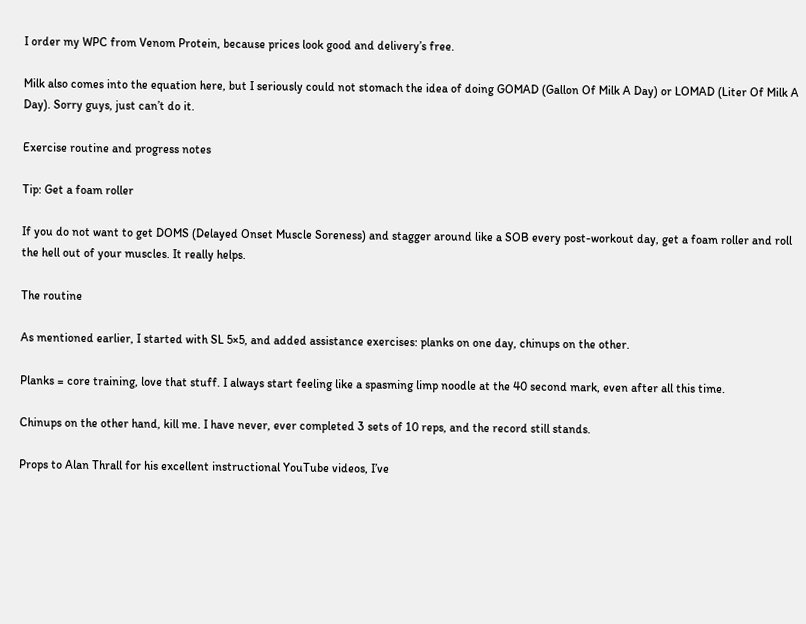I order my WPC from Venom Protein, because prices look good and delivery’s free.

Milk also comes into the equation here, but I seriously could not stomach the idea of doing GOMAD (Gallon Of Milk A Day) or LOMAD (Liter Of Milk A Day). Sorry guys, just can’t do it.

Exercise routine and progress notes

Tip: Get a foam roller

If you do not want to get DOMS (Delayed Onset Muscle Soreness) and stagger around like a SOB every post-workout day, get a foam roller and roll the hell out of your muscles. It really helps.

The routine

As mentioned earlier, I started with SL 5×5, and added assistance exercises: planks on one day, chinups on the other.

Planks = core training, love that stuff. I always start feeling like a spasming limp noodle at the 40 second mark, even after all this time.

Chinups on the other hand, kill me. I have never, ever completed 3 sets of 10 reps, and the record still stands.

Props to Alan Thrall for his excellent instructional YouTube videos, I’ve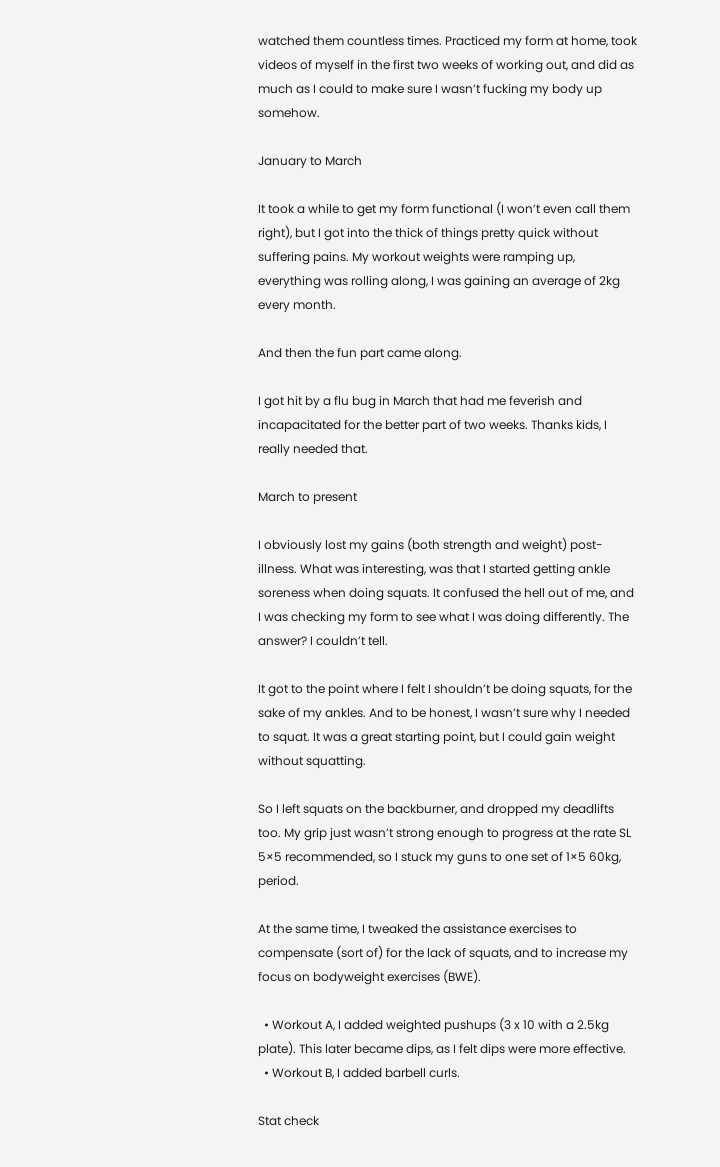watched them countless times. Practiced my form at home, took videos of myself in the first two weeks of working out, and did as much as I could to make sure I wasn’t fucking my body up somehow.

January to March

It took a while to get my form functional (I won’t even call them right), but I got into the thick of things pretty quick without suffering pains. My workout weights were ramping up, everything was rolling along, I was gaining an average of 2kg every month.

And then the fun part came along.

I got hit by a flu bug in March that had me feverish and incapacitated for the better part of two weeks. Thanks kids, I really needed that.

March to present

I obviously lost my gains (both strength and weight) post-illness. What was interesting, was that I started getting ankle soreness when doing squats. It confused the hell out of me, and I was checking my form to see what I was doing differently. The answer? I couldn’t tell.

It got to the point where I felt I shouldn’t be doing squats, for the sake of my ankles. And to be honest, I wasn’t sure why I needed to squat. It was a great starting point, but I could gain weight without squatting.

So I left squats on the backburner, and dropped my deadlifts too. My grip just wasn’t strong enough to progress at the rate SL 5×5 recommended, so I stuck my guns to one set of 1×5 60kg, period.

At the same time, I tweaked the assistance exercises to compensate (sort of) for the lack of squats, and to increase my focus on bodyweight exercises (BWE).

  • Workout A, I added weighted pushups (3 x 10 with a 2.5kg plate). This later became dips, as I felt dips were more effective.
  • Workout B, I added barbell curls.

Stat check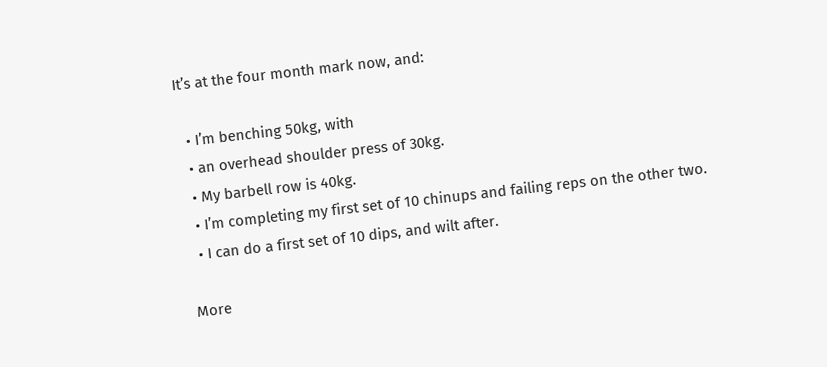It’s at the four month mark now, and:

  • I’m benching 50kg, with
  • an overhead shoulder press of 30kg.
  • My barbell row is 40kg.
  • I’m completing my first set of 10 chinups and failing reps on the other two.
  • I can do a first set of 10 dips, and wilt after.

More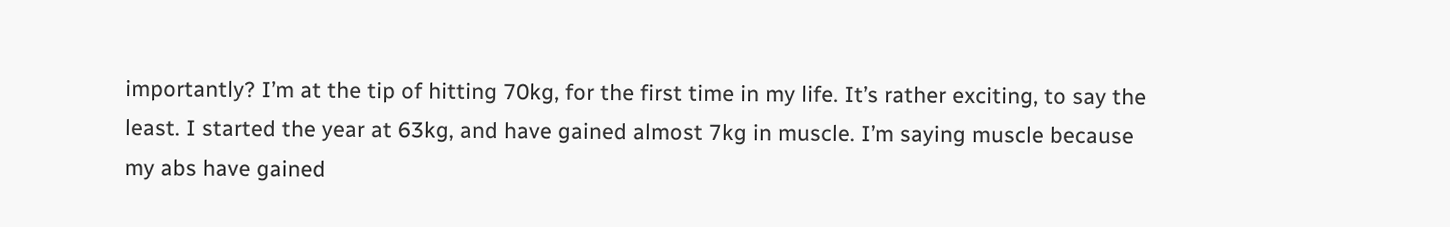importantly? I’m at the tip of hitting 70kg, for the first time in my life. It’s rather exciting, to say the least. I started the year at 63kg, and have gained almost 7kg in muscle. I’m saying muscle because my abs have gained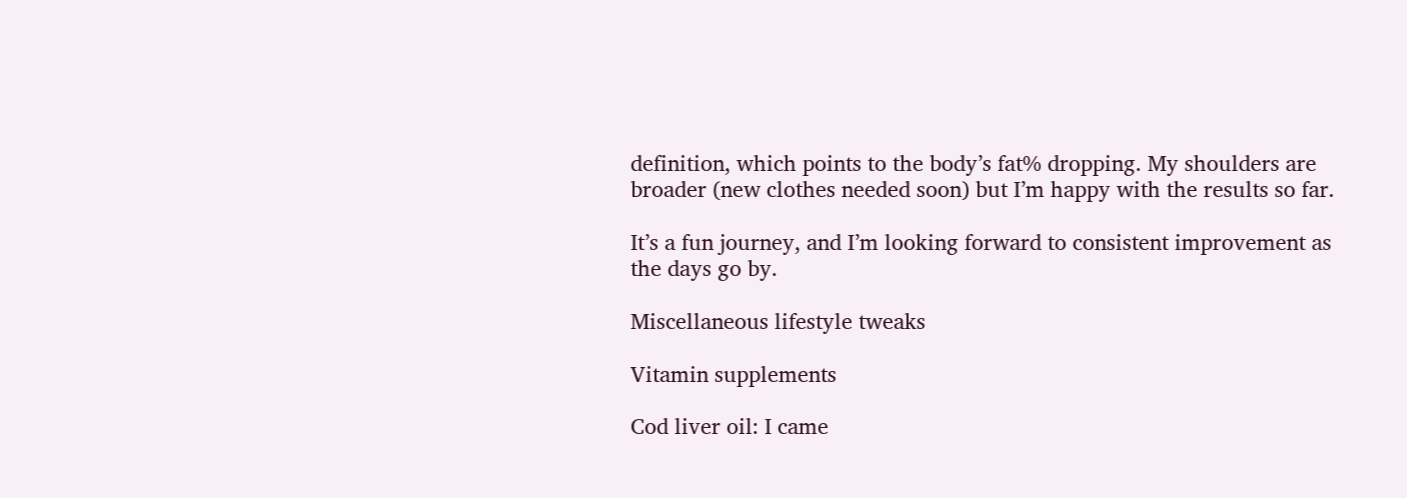definition, which points to the body’s fat% dropping. My shoulders are broader (new clothes needed soon) but I’m happy with the results so far.

It’s a fun journey, and I’m looking forward to consistent improvement as the days go by.

Miscellaneous lifestyle tweaks

Vitamin supplements

Cod liver oil: I came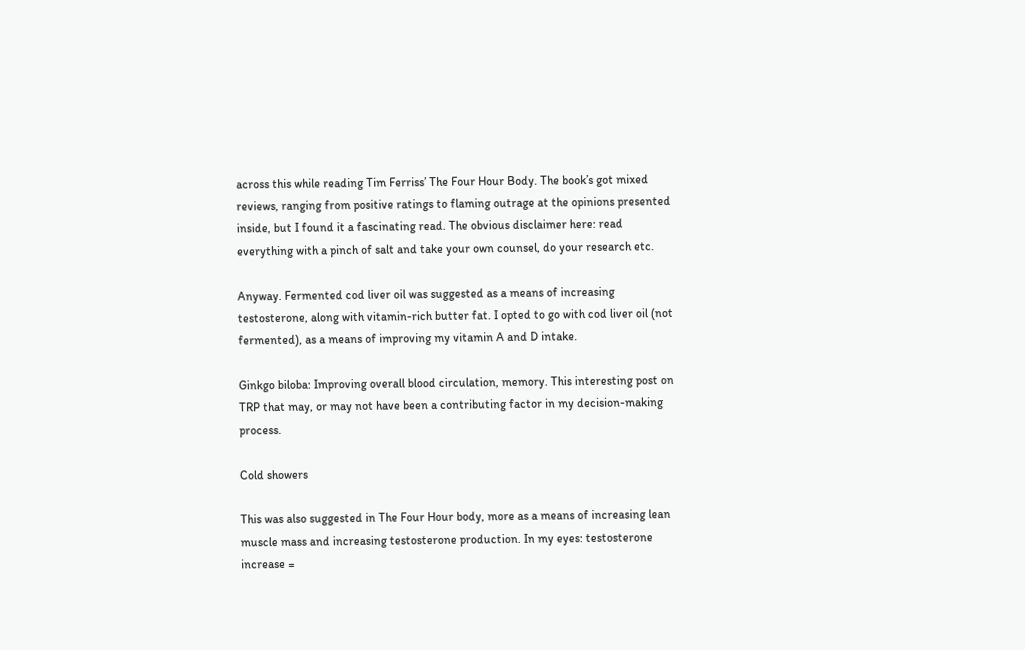across this while reading Tim Ferriss’ The Four Hour Body. The book’s got mixed reviews, ranging from positive ratings to flaming outrage at the opinions presented inside, but I found it a fascinating read. The obvious disclaimer here: read everything with a pinch of salt and take your own counsel, do your research etc.

Anyway. Fermented cod liver oil was suggested as a means of increasing testosterone, along with vitamin-rich butter fat. I opted to go with cod liver oil (not fermented), as a means of improving my vitamin A and D intake.

Ginkgo biloba: Improving overall blood circulation, memory. This interesting post on TRP that may, or may not have been a contributing factor in my decision-making process.

Cold showers

This was also suggested in The Four Hour body, more as a means of increasing lean muscle mass and increasing testosterone production. In my eyes: testosterone increase =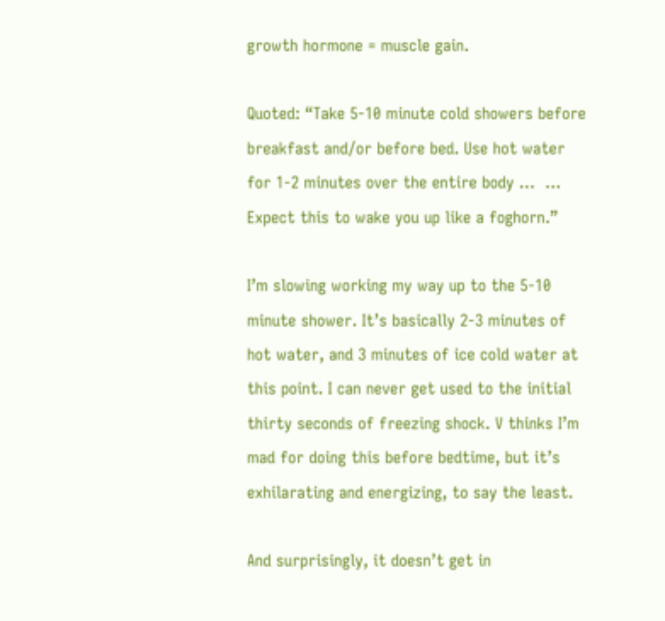growth hormone = muscle gain.

Quoted: “Take 5-10 minute cold showers before breakfast and/or before bed. Use hot water for 1-2 minutes over the entire body …  … Expect this to wake you up like a foghorn.”

I’m slowing working my way up to the 5-10 minute shower. It’s basically 2-3 minutes of hot water, and 3 minutes of ice cold water at this point. I can never get used to the initial thirty seconds of freezing shock. V thinks I’m mad for doing this before bedtime, but it’s exhilarating and energizing, to say the least.

And surprisingly, it doesn’t get in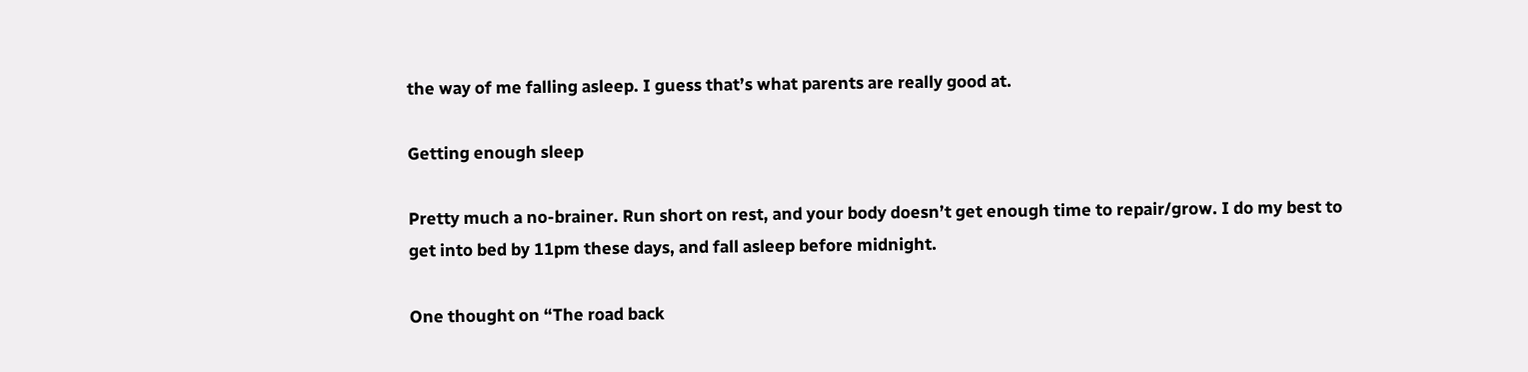the way of me falling asleep. I guess that’s what parents are really good at.

Getting enough sleep

Pretty much a no-brainer. Run short on rest, and your body doesn’t get enough time to repair/grow. I do my best to get into bed by 11pm these days, and fall asleep before midnight.

One thought on “The road back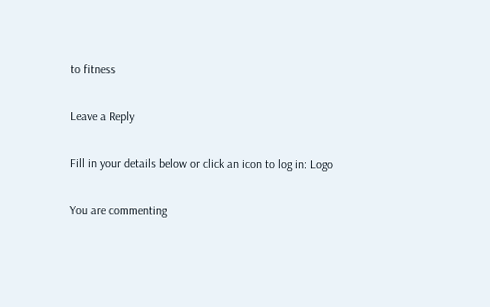to fitness

Leave a Reply

Fill in your details below or click an icon to log in: Logo

You are commenting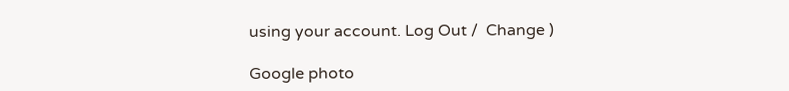using your account. Log Out /  Change )

Google photo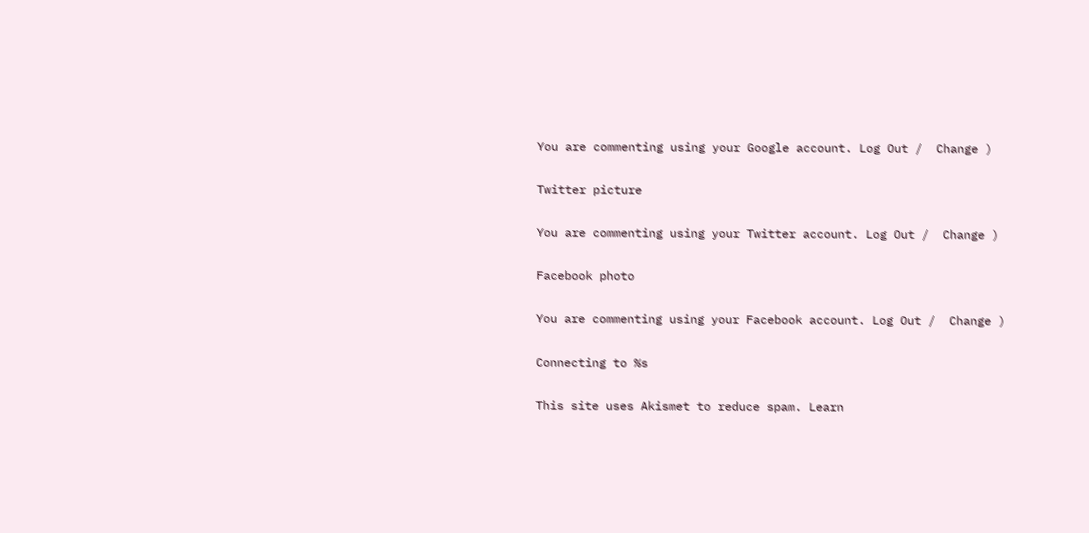You are commenting using your Google account. Log Out /  Change )

Twitter picture

You are commenting using your Twitter account. Log Out /  Change )

Facebook photo

You are commenting using your Facebook account. Log Out /  Change )

Connecting to %s

This site uses Akismet to reduce spam. Learn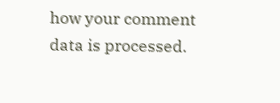how your comment data is processed.